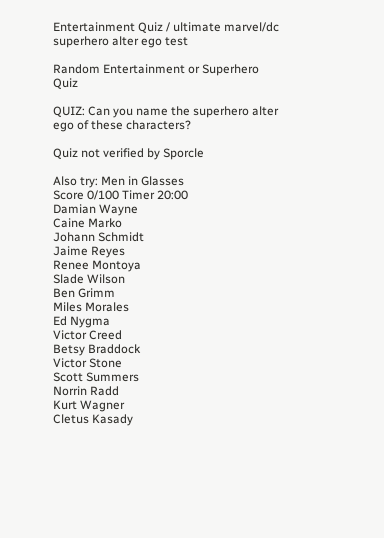Entertainment Quiz / ultimate marvel/dc superhero alter ego test

Random Entertainment or Superhero Quiz

QUIZ: Can you name the superhero alter ego of these characters?

Quiz not verified by Sporcle

Also try: Men in Glasses
Score 0/100 Timer 20:00
Damian Wayne
Caine Marko
Johann Schmidt
Jaime Reyes
Renee Montoya
Slade Wilson
Ben Grimm
Miles Morales
Ed Nygma
Victor Creed
Betsy Braddock
Victor Stone
Scott Summers
Norrin Radd
Kurt Wagner
Cletus Kasady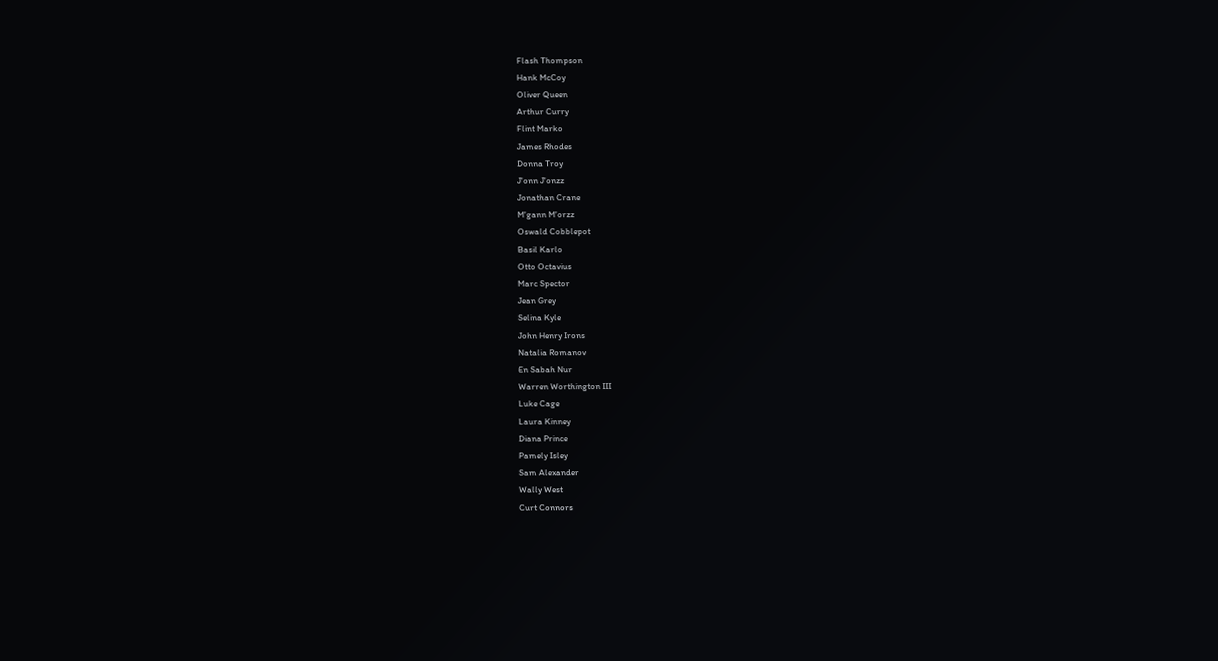Flash Thompson
Hank McCoy
Oliver Queen
Arthur Curry
Flint Marko
James Rhodes
Donna Troy
J'onn J'onzz
Jonathan Crane
M'gann M'orzz
Oswald Cobblepot
Basil Karlo
Otto Octavius
Marc Spector
Jean Grey
Selina Kyle
John Henry Irons
Natalia Romanov
En Sabah Nur
Warren Worthington III
Luke Cage
Laura Kinney
Diana Prince
Pamely Isley
Sam Alexander
Wally West
Curt Connors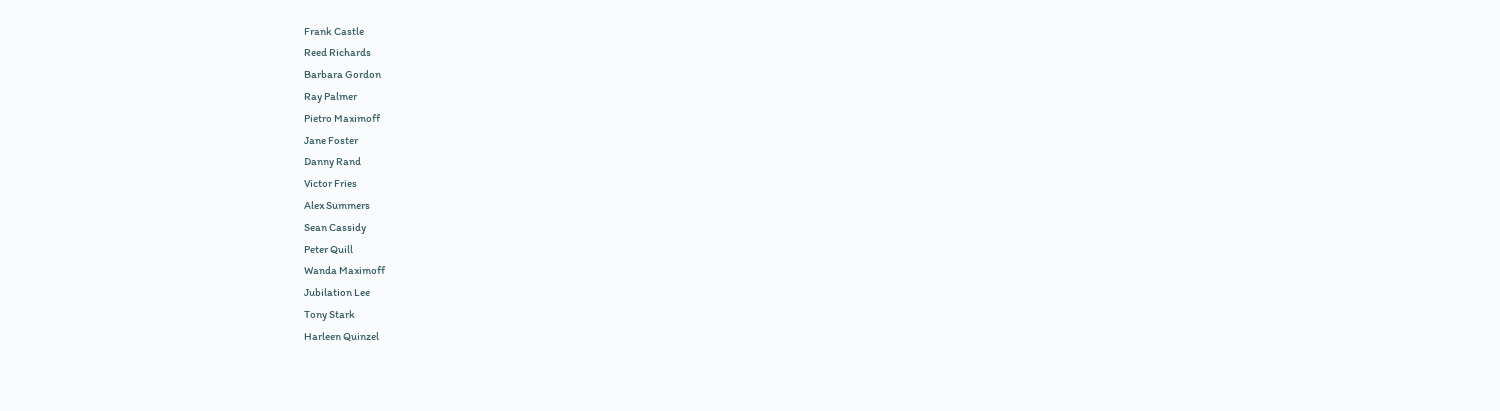Frank Castle
Reed Richards
Barbara Gordon
Ray Palmer
Pietro Maximoff
Jane Foster
Danny Rand
Victor Fries
Alex Summers
Sean Cassidy
Peter Quill
Wanda Maximoff
Jubilation Lee
Tony Stark
Harleen Quinzel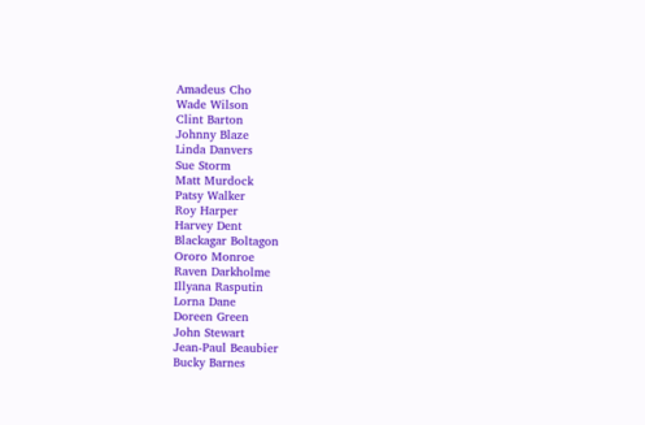Amadeus Cho
Wade Wilson
Clint Barton
Johnny Blaze
Linda Danvers
Sue Storm
Matt Murdock
Patsy Walker
Roy Harper
Harvey Dent
Blackagar Boltagon
Ororo Monroe
Raven Darkholme
Illyana Rasputin
Lorna Dane
Doreen Green
John Stewart
Jean-Paul Beaubier
Bucky Barnes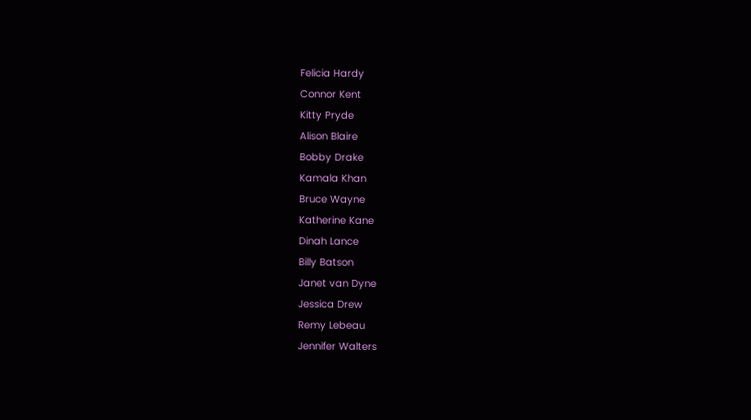Felicia Hardy
Connor Kent
Kitty Pryde
Alison Blaire
Bobby Drake
Kamala Khan
Bruce Wayne
Katherine Kane
Dinah Lance
Billy Batson
Janet van Dyne
Jessica Drew
Remy Lebeau
Jennifer Walters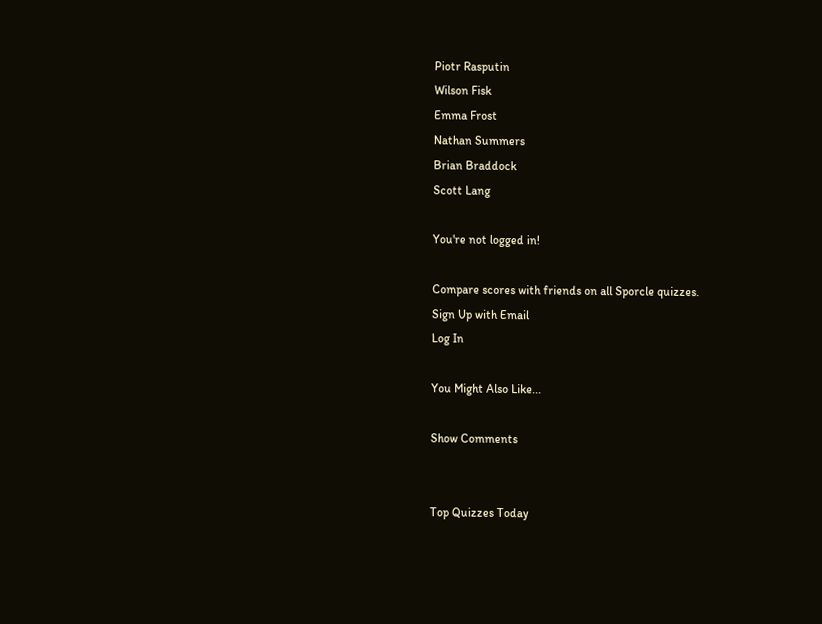Piotr Rasputin
Wilson Fisk
Emma Frost
Nathan Summers
Brian Braddock
Scott Lang

You're not logged in!

Compare scores with friends on all Sporcle quizzes.
Sign Up with Email
Log In

You Might Also Like...

Show Comments


Top Quizzes Today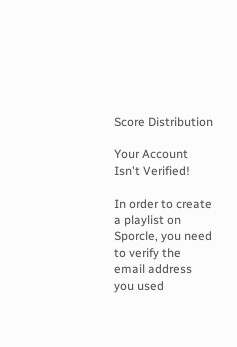Score Distribution

Your Account Isn't Verified!

In order to create a playlist on Sporcle, you need to verify the email address you used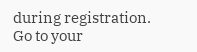during registration. Go to your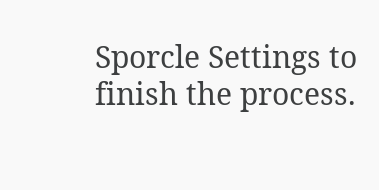Sporcle Settings to finish the process.